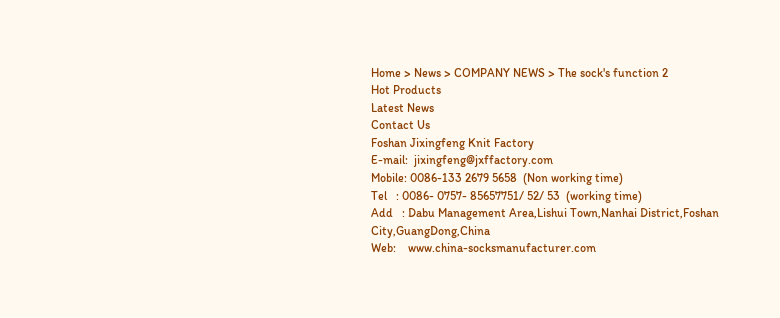Home > News > COMPANY NEWS > The sock's function 2
Hot Products
Latest News
Contact Us
Foshan Jixingfeng Knit Factory
E-mail:  jixingfeng@jxffactory.com
Mobile: 0086-133 2679 5658  (Non working time)
Tel   : 0086- 0757- 85657751/ 52/ 53  (working time)
Add   : Dabu Management Area,Lishui Town,Nanhai District,Foshan City,GuangDong,China
Web:    www.china-socksmanufacturer.com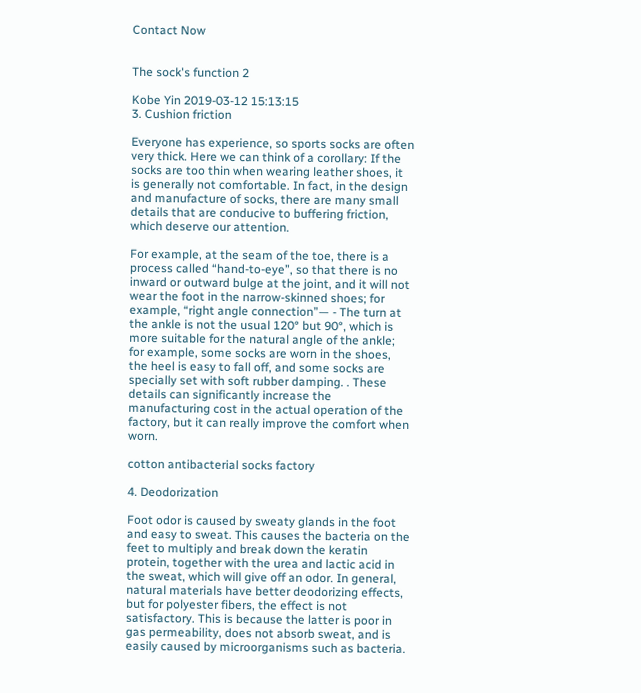Contact Now


The sock's function 2

Kobe Yin 2019-03-12 15:13:15
3. Cushion friction

Everyone has experience, so sports socks are often very thick. Here we can think of a corollary: If the socks are too thin when wearing leather shoes, it is generally not comfortable. In fact, in the design and manufacture of socks, there are many small details that are conducive to buffering friction, which deserve our attention.

For example, at the seam of the toe, there is a process called “hand-to-eye”, so that there is no inward or outward bulge at the joint, and it will not wear the foot in the narrow-skinned shoes; for example, “right angle connection”— - The turn at the ankle is not the usual 120° but 90°, which is more suitable for the natural angle of the ankle; for example, some socks are worn in the shoes, the heel is easy to fall off, and some socks are specially set with soft rubber damping. . These details can significantly increase the manufacturing cost in the actual operation of the factory, but it can really improve the comfort when worn.

cotton antibacterial socks factory

4. Deodorization

Foot odor is caused by sweaty glands in the foot and easy to sweat. This causes the bacteria on the feet to multiply and break down the keratin protein, together with the urea and lactic acid in the sweat, which will give off an odor. In general, natural materials have better deodorizing effects, but for polyester fibers, the effect is not satisfactory. This is because the latter is poor in gas permeability, does not absorb sweat, and is easily caused by microorganisms such as bacteria.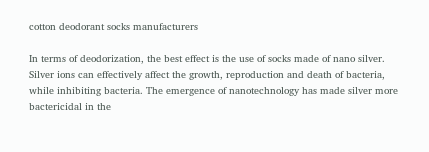cotton deodorant socks manufacturers

In terms of deodorization, the best effect is the use of socks made of nano silver. Silver ions can effectively affect the growth, reproduction and death of bacteria, while inhibiting bacteria. The emergence of nanotechnology has made silver more bactericidal in the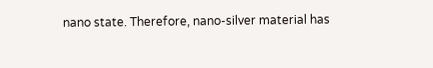nano state. Therefore, nano-silver material has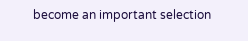become an important selection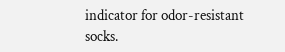indicator for odor-resistant socks.